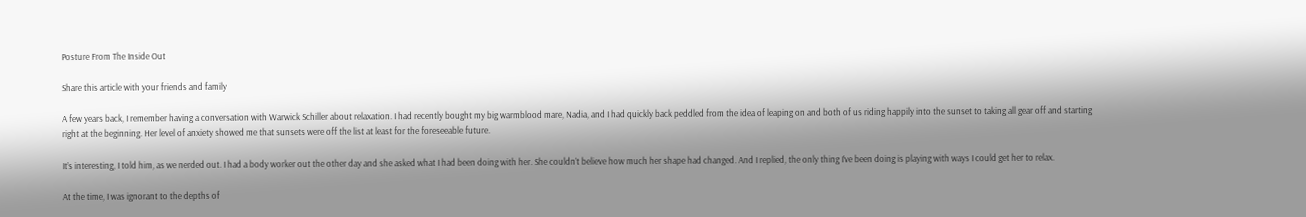Posture From The Inside Out

Share this article with your friends and family

A few years back, I remember having a conversation with Warwick Schiller about relaxation. I had recently bought my big warmblood mare, Nadia, and I had quickly back peddled from the idea of leaping on and both of us riding happily into the sunset to taking all gear off and starting right at the beginning. Her level of anxiety showed me that sunsets were off the list at least for the foreseeable future.

It’s interesting, I told him, as we nerded out. I had a body worker out the other day and she asked what I had been doing with her. She couldn’t believe how much her shape had changed. And I replied, the only thing I’ve been doing is playing with ways I could get her to relax.

At the time, I was ignorant to the depths of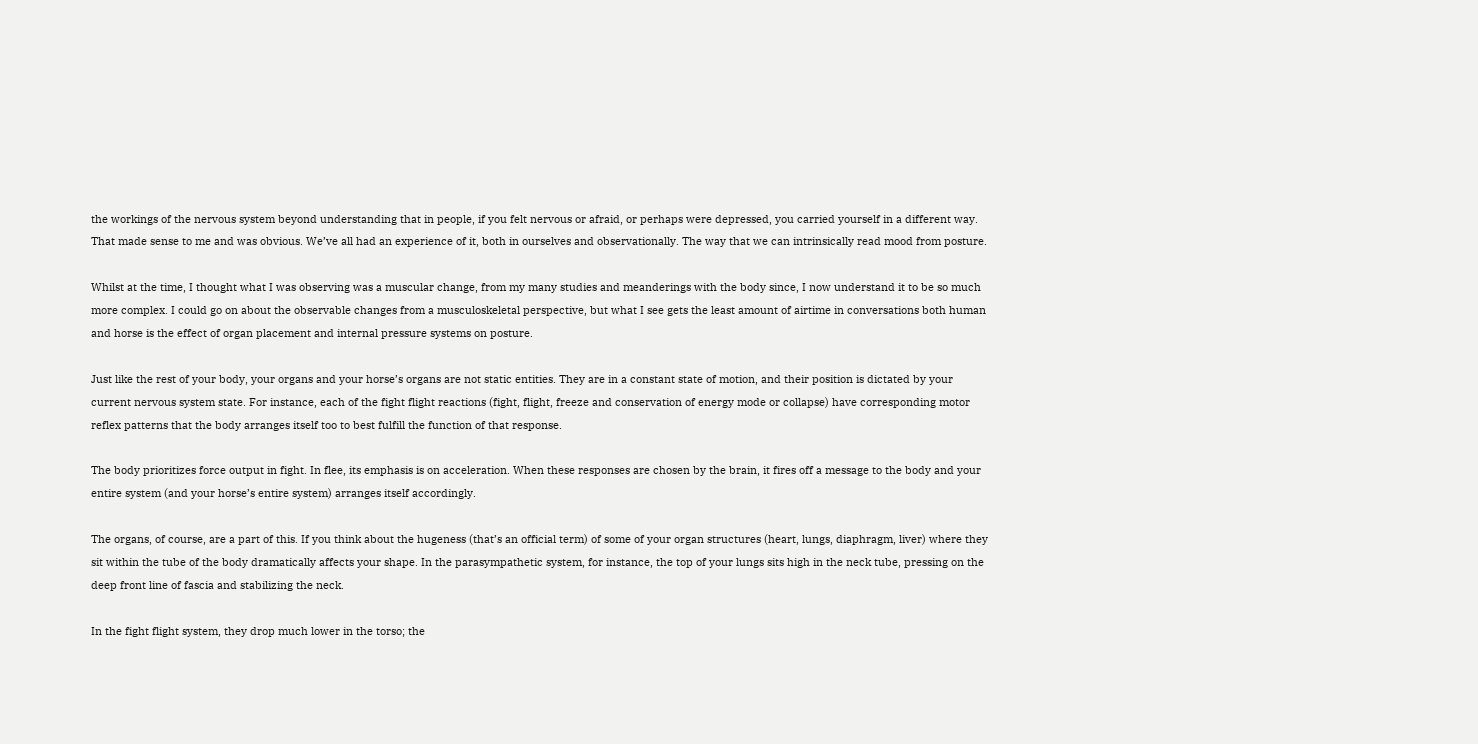the workings of the nervous system beyond understanding that in people, if you felt nervous or afraid, or perhaps were depressed, you carried yourself in a different way. That made sense to me and was obvious. We’ve all had an experience of it, both in ourselves and observationally. The way that we can intrinsically read mood from posture.

Whilst at the time, I thought what I was observing was a muscular change, from my many studies and meanderings with the body since, I now understand it to be so much more complex. I could go on about the observable changes from a musculoskeletal perspective, but what I see gets the least amount of airtime in conversations both human and horse is the effect of organ placement and internal pressure systems on posture.

Just like the rest of your body, your organs and your horse’s organs are not static entities. They are in a constant state of motion, and their position is dictated by your current nervous system state. For instance, each of the fight flight reactions (fight, flight, freeze and conservation of energy mode or collapse) have corresponding motor reflex patterns that the body arranges itself too to best fulfill the function of that response.

The body prioritizes force output in fight. In flee, its emphasis is on acceleration. When these responses are chosen by the brain, it fires off a message to the body and your entire system (and your horse’s entire system) arranges itself accordingly.

The organs, of course, are a part of this. If you think about the hugeness (that’s an official term) of some of your organ structures (heart, lungs, diaphragm, liver) where they sit within the tube of the body dramatically affects your shape. In the parasympathetic system, for instance, the top of your lungs sits high in the neck tube, pressing on the deep front line of fascia and stabilizing the neck.

In the fight flight system, they drop much lower in the torso; the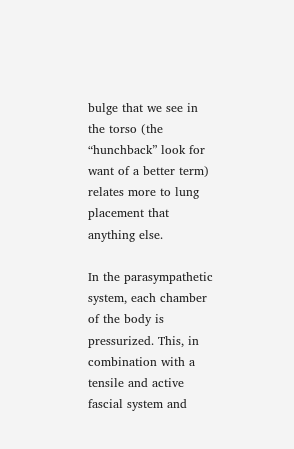bulge that we see in the torso (the “hunchback” look for want of a better term) relates more to lung placement that anything else.

In the parasympathetic system, each chamber of the body is pressurized. This, in combination with a tensile and active fascial system and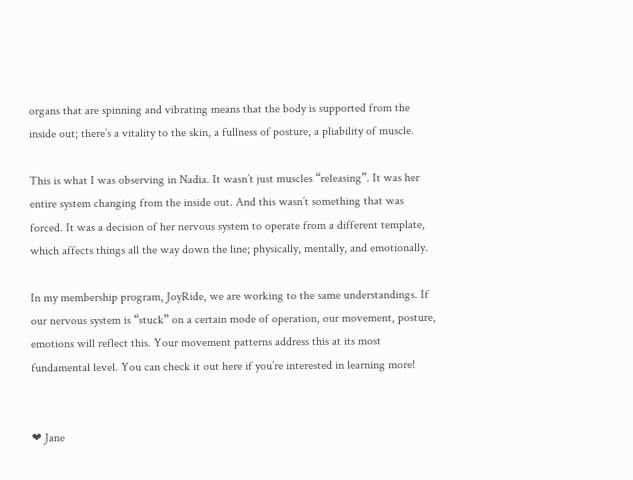organs that are spinning and vibrating means that the body is supported from the inside out; there’s a vitality to the skin, a fullness of posture, a pliability of muscle.

This is what I was observing in Nadia. It wasn’t just muscles “releasing”. It was her entire system changing from the inside out. And this wasn’t something that was forced. It was a decision of her nervous system to operate from a different template, which affects things all the way down the line; physically, mentally, and emotionally.

In my membership program, JoyRide, we are working to the same understandings. If our nervous system is “stuck” on a certain mode of operation, our movement, posture, emotions will reflect this. Your movement patterns address this at its most fundamental level. You can check it out here if you’re interested in learning more!


❤ Jane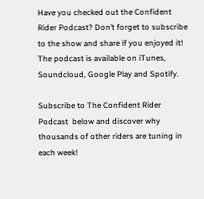Have you checked out the Confident Rider Podcast? Don’t forget to subscribe to the show and share if you enjoyed it! The podcast is available on iTunes, Soundcloud, Google Play and Spotify.

Subscribe to The Confident Rider Podcast  below and discover why thousands of other riders are tuning in each week!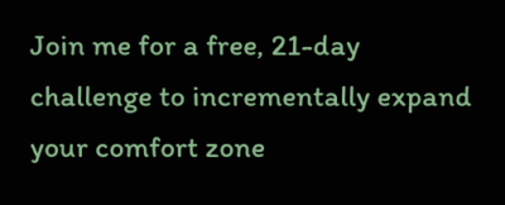Join me for a free, 21-day challenge to incrementally expand your comfort zone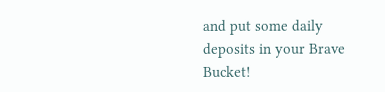and put some daily deposits in your Brave Bucket!